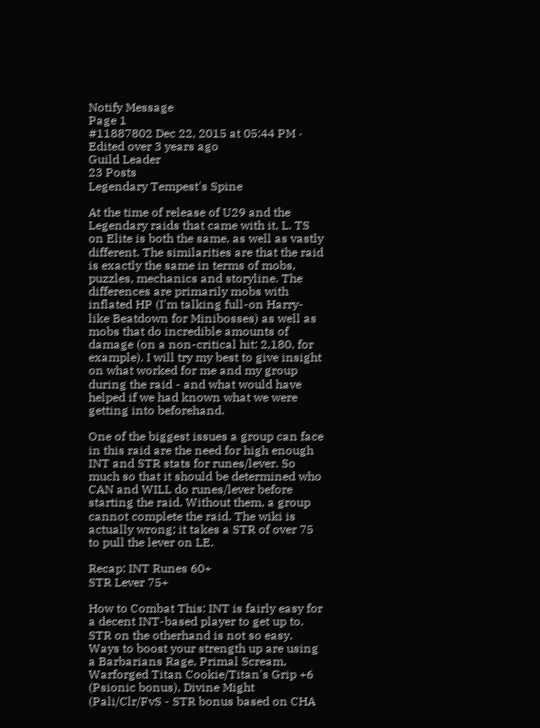Notify Message
Page 1
#11887802 Dec 22, 2015 at 05:44 PM · Edited over 3 years ago
Guild Leader
23 Posts
Legendary Tempest's Spine

At the time of release of U29 and the Legendary raids that came with it, L. TS on Elite is both the same, as well as vastly different. The similarities are that the raid is exactly the same in terms of mobs, puzzles, mechanics and storyline. The differences are primarily mobs with inflated HP (I'm talking full-on Harry-like Beatdown for Minibosses) as well as mobs that do incredible amounts of damage (on a non-critical hit: 2,180, for example). I will try my best to give insight on what worked for me and my group during the raid - and what would have helped if we had known what we were getting into beforehand.

One of the biggest issues a group can face in this raid are the need for high enough INT and STR stats for runes/lever. So much so that it should be determined who CAN and WILL do runes/lever before starting the raid. Without them, a group cannot complete the raid. The wiki is actually wrong; it takes a STR of over 75 to pull the lever on LE.

Recap: INT Runes 60+
STR Lever 75+

How to Combat This: INT is fairly easy for a decent INT-based player to get up to. STR on the otherhand is not so easy. Ways to boost your strength up are using a Barbarians Rage, Primal Scream, Warforged Titan Cookie/Titan's Grip +6 (Psionic bonus), Divine Might (Pali/Clr/FvS - STR bonus based on CHA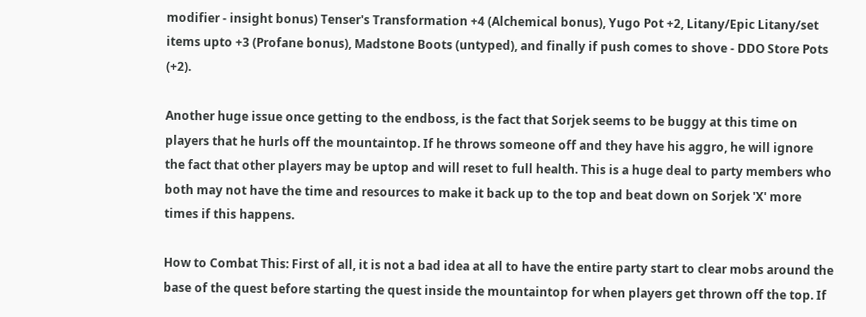modifier - insight bonus) Tenser's Transformation +4 (Alchemical bonus), Yugo Pot +2, Litany/Epic Litany/set items upto +3 (Profane bonus), Madstone Boots (untyped), and finally if push comes to shove - DDO Store Pots (+2).

Another huge issue once getting to the endboss, is the fact that Sorjek seems to be buggy at this time on players that he hurls off the mountaintop. If he throws someone off and they have his aggro, he will ignore the fact that other players may be uptop and will reset to full health. This is a huge deal to party members who both may not have the time and resources to make it back up to the top and beat down on Sorjek 'X' more times if this happens.

How to Combat This: First of all, it is not a bad idea at all to have the entire party start to clear mobs around the base of the quest before starting the quest inside the mountaintop for when players get thrown off the top. If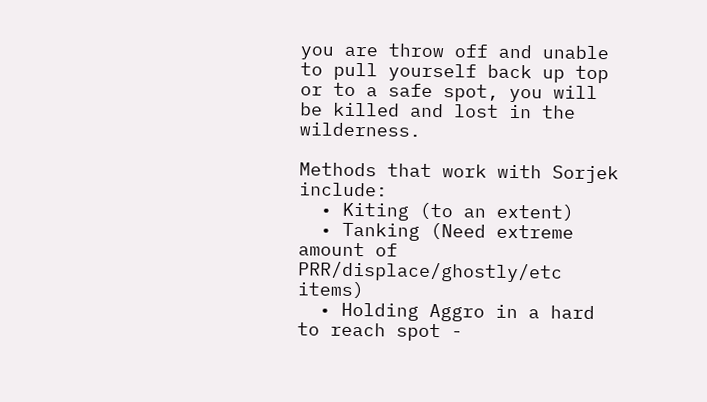you are throw off and unable to pull yourself back up top or to a safe spot, you will be killed and lost in the wilderness.

Methods that work with Sorjek include:
  • Kiting (to an extent)
  • Tanking (Need extreme amount of PRR/displace/ghostly/etc items)
  • Holding Aggro in a hard to reach spot -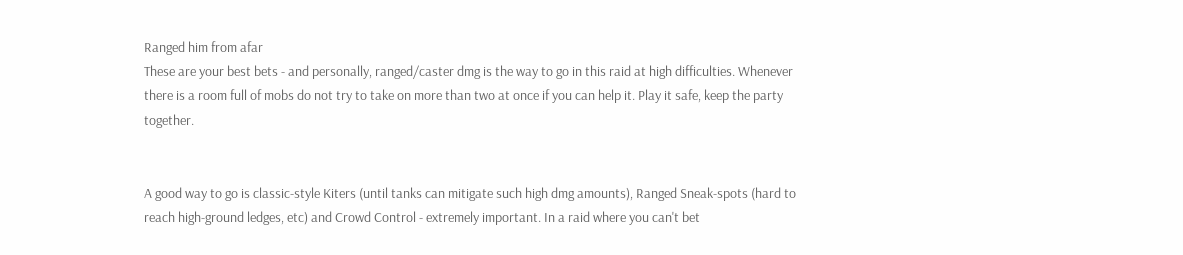Ranged him from afar
These are your best bets - and personally, ranged/caster dmg is the way to go in this raid at high difficulties. Whenever there is a room full of mobs do not try to take on more than two at once if you can help it. Play it safe, keep the party together.


A good way to go is classic-style Kiters (until tanks can mitigate such high dmg amounts), Ranged Sneak-spots (hard to reach high-ground ledges, etc) and Crowd Control - extremely important. In a raid where you can't bet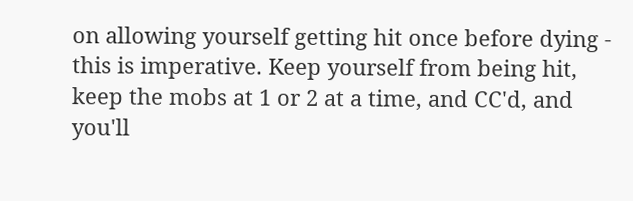on allowing yourself getting hit once before dying - this is imperative. Keep yourself from being hit, keep the mobs at 1 or 2 at a time, and CC'd, and you'll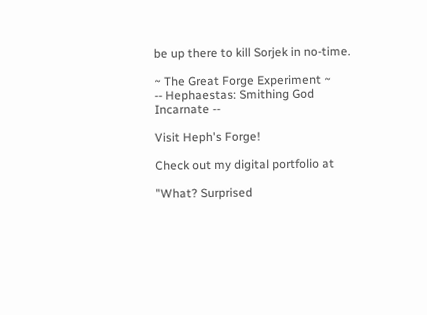be up there to kill Sorjek in no-time.

~ The Great Forge Experiment ~
-- Hephaestas: Smithing God Incarnate --

Visit Heph's Forge!

Check out my digital portfolio at

"What? Surprised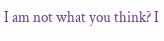I am not what you think? I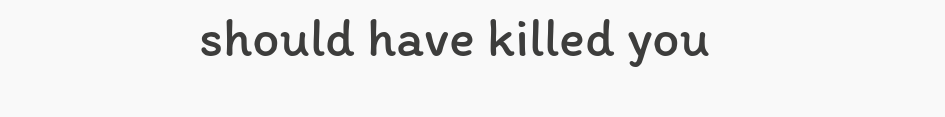should have killed you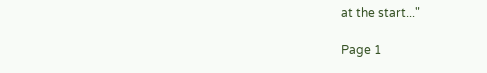at the start..."

Page 1